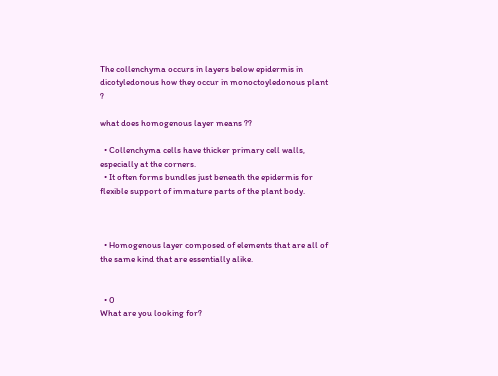The collenchyma occurs in layers below epidermis in dicotyledonous how they occur in monoctoyledonous plant ?

what does homogenous layer means ??

  • Collenchyma cells have thicker primary cell walls, especially at the corners.
  • It often forms bundles just beneath the epidermis for flexible support of immature parts of the plant body.



  • Homogenous layer composed of elements that are all of the same kind that are essentially alike.


  • 0
What are you looking for?